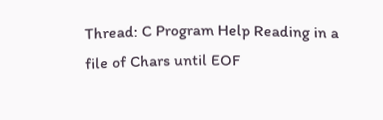Thread: C Program Help Reading in a file of Chars until EOF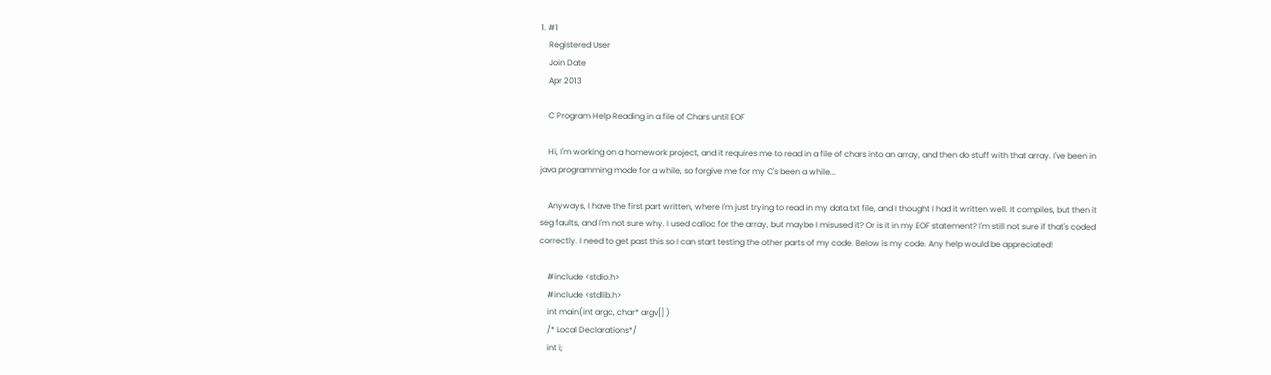1. #1
    Registered User
    Join Date
    Apr 2013

    C Program Help Reading in a file of Chars until EOF

    Hi, I'm working on a homework project, and it requires me to read in a file of chars into an array, and then do stuff with that array. I've been in java programming mode for a while, so forgive me for my C's been a while...

    Anyways, I have the first part written, where I'm just trying to read in my data.txt file, and I thought I had it written well. It compiles, but then it seg faults, and I'm not sure why. I used calloc for the array, but maybe I misused it? Or is it in my EOF statement? I'm still not sure if that's coded correctly. I need to get past this so I can start testing the other parts of my code. Below is my code. Any help would be appreciated!

    #include <stdio.h>
    #include <stdlib.h>
    int main(int argc, char* argv[] )
    /* Local Declarations*/
    int i;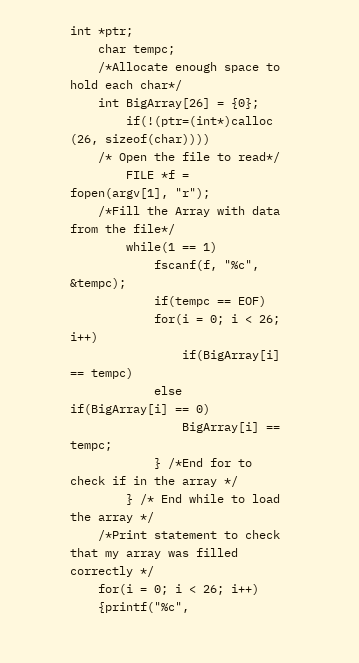int *ptr;
    char tempc;
    /*Allocate enough space to hold each char*/
    int BigArray[26] = {0};
        if(!(ptr=(int*)calloc (26, sizeof(char))))
    /* Open the file to read*/
        FILE *f = fopen(argv[1], "r");
    /*Fill the Array with data from the file*/
        while(1 == 1)
            fscanf(f, "%c", &tempc);
            if(tempc == EOF)
            for(i = 0; i < 26; i++)
                if(BigArray[i] == tempc)
            else if(BigArray[i] == 0)
                BigArray[i] == tempc;
            } /*End for to check if in the array */
        } /* End while to load the array */
    /*Print statement to check that my array was filled correctly */
    for(i = 0; i < 26; i++)
    {printf("%c",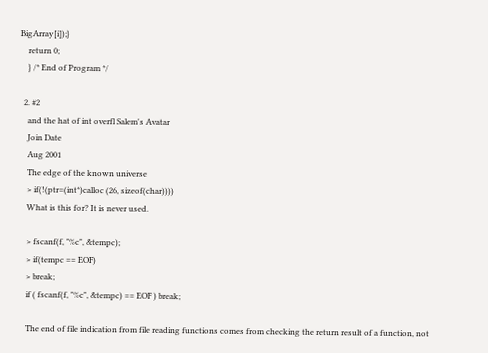BigArray[i]);}
    return 0;
    } /* End of Program */

  2. #2
    and the hat of int overfl Salem's Avatar
    Join Date
    Aug 2001
    The edge of the known universe
    > if(!(ptr=(int*)calloc (26, sizeof(char))))
    What is this for? It is never used.

    > fscanf(f, "%c", &tempc);
    > if(tempc == EOF)
    > break;
    if ( fscanf(f, "%c", &tempc) == EOF ) break;

    The end of file indication from file reading functions comes from checking the return result of a function, not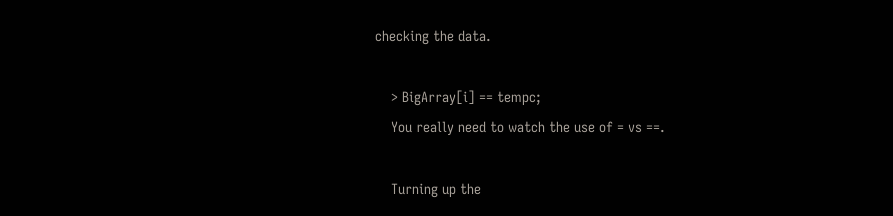checking the data.

    > BigArray[i] == tempc;
    You really need to watch the use of = vs ==.

    Turning up the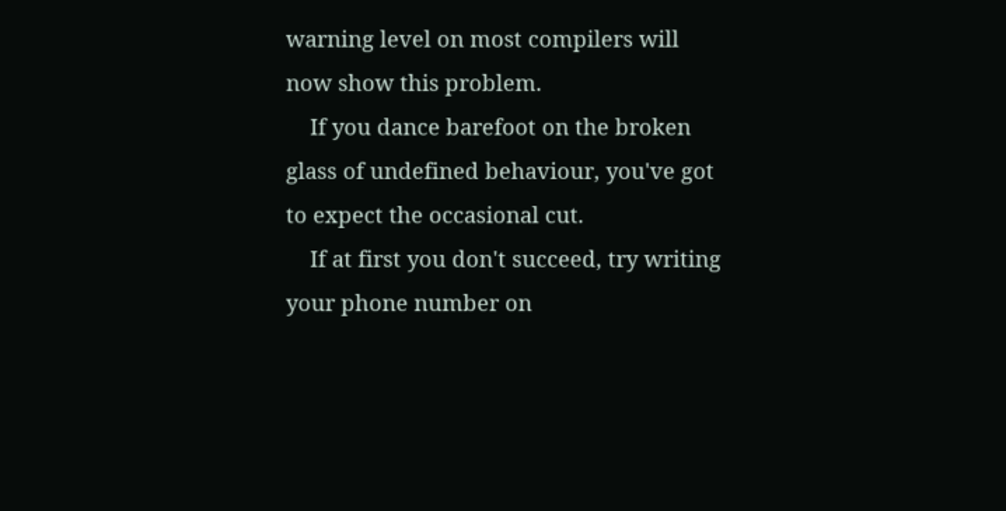warning level on most compilers will now show this problem.
    If you dance barefoot on the broken glass of undefined behaviour, you've got to expect the occasional cut.
    If at first you don't succeed, try writing your phone number on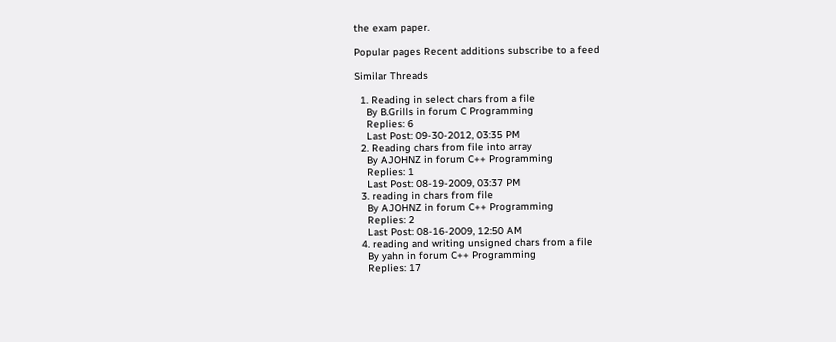the exam paper.

Popular pages Recent additions subscribe to a feed

Similar Threads

  1. Reading in select chars from a file
    By B.Grills in forum C Programming
    Replies: 6
    Last Post: 09-30-2012, 03:35 PM
  2. Reading chars from file into array
    By AJOHNZ in forum C++ Programming
    Replies: 1
    Last Post: 08-19-2009, 03:37 PM
  3. reading in chars from file
    By AJOHNZ in forum C++ Programming
    Replies: 2
    Last Post: 08-16-2009, 12:50 AM
  4. reading and writing unsigned chars from a file
    By yahn in forum C++ Programming
    Replies: 17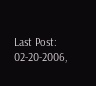Last Post: 02-20-2006,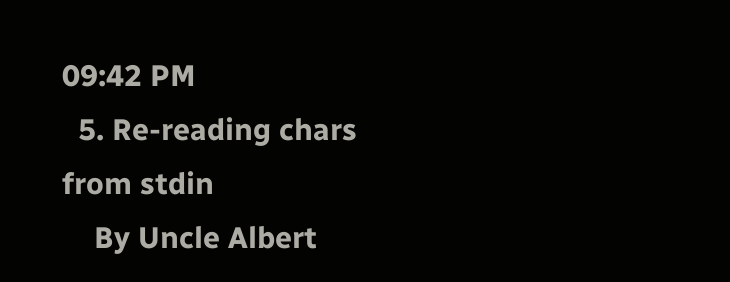09:42 PM
  5. Re-reading chars from stdin
    By Uncle Albert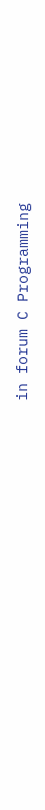in forum C Programming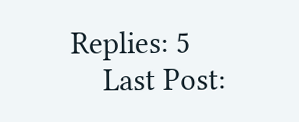Replies: 5
    Last Post: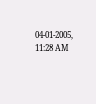04-01-2005, 11:28 AM